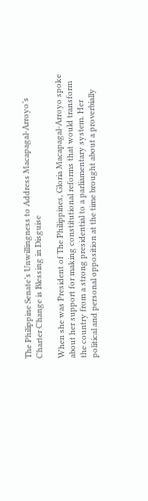The Philippine Senate’s Unwillingness to Address Macapagal-Arroyo’s Charter Change is Blessing in Disguise

When she was President of The Philippines, Gloria Macapagal-Arroyo spoke about her support for making constitutional reforms that would transform the country from a strong presidential to a parliamentary system. Her political and personal opposition at the time brought about a proverbially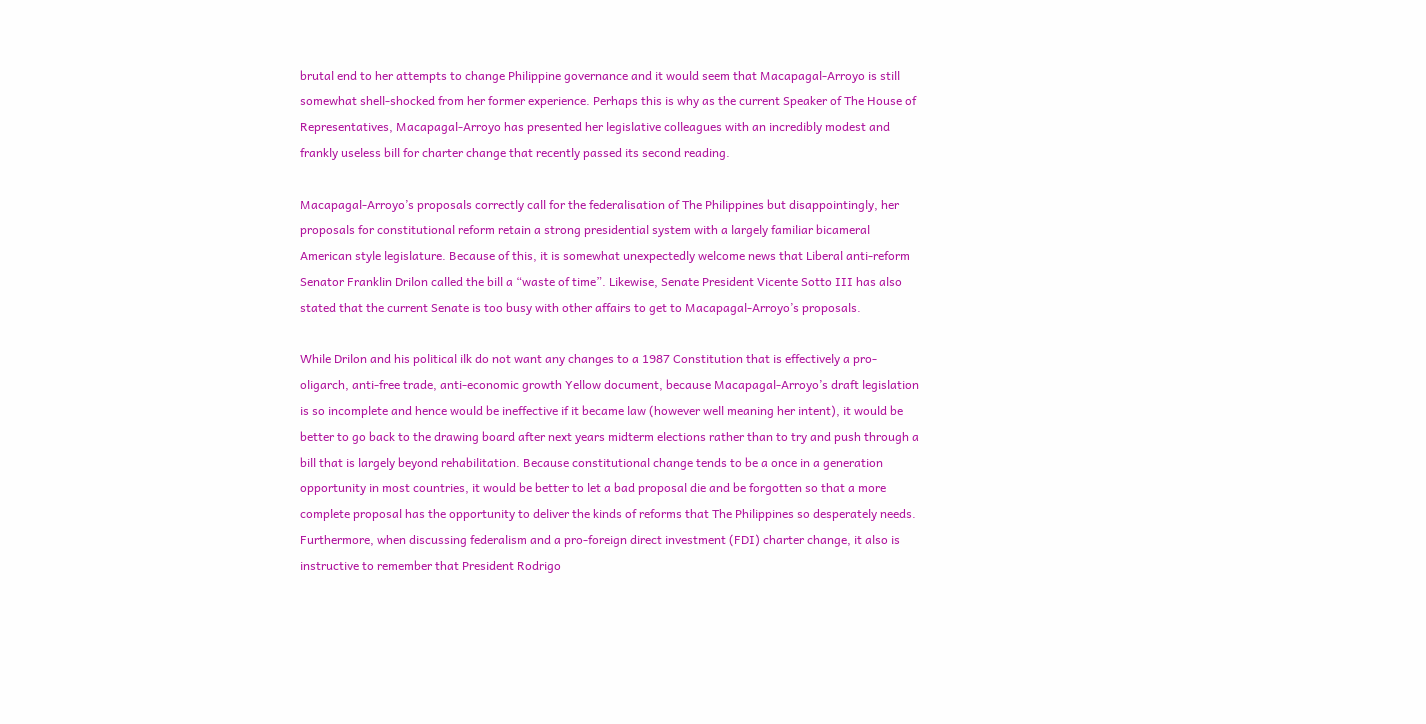brutal end to her attempts to change Philippine governance and it would seem that Macapagal-Arroyo is still somewhat shell-shocked from her former experience. Perhaps this is why as the current Speaker of The House of Representatives, Macapagal-Arroyo has presented her legislative colleagues with an incredibly modest and frankly useless bill for charter change that recently passed its second reading.

Macapagal-Arroyo’s proposals correctly call for the federalisation of The Philippines but disappointingly, her proposals for constitutional reform retain a strong presidential system with a largely familiar bicameral American style legislature. Because of this, it is somewhat unexpectedly welcome news that Liberal anti-reform Senator Franklin Drilon called the bill a “waste of time”. Likewise, Senate President Vicente Sotto III has also stated that the current Senate is too busy with other affairs to get to Macapagal-Arroyo’s proposals.

While Drilon and his political ilk do not want any changes to a 1987 Constitution that is effectively a pro-oligarch, anti-free trade, anti-economic growth Yellow document, because Macapagal-Arroyo’s draft legislation is so incomplete and hence would be ineffective if it became law (however well meaning her intent), it would be better to go back to the drawing board after next years midterm elections rather than to try and push through a bill that is largely beyond rehabilitation. Because constitutional change tends to be a once in a generation opportunity in most countries, it would be better to let a bad proposal die and be forgotten so that a more complete proposal has the opportunity to deliver the kinds of reforms that The Philippines so desperately needs. Furthermore, when discussing federalism and a pro-foreign direct investment (FDI) charter change, it also is instructive to remember that President Rodrigo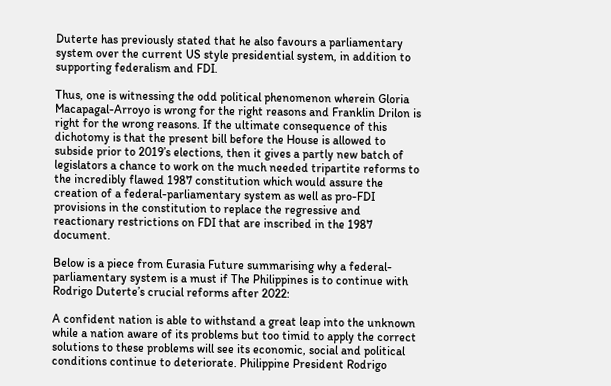Duterte has previously stated that he also favours a parliamentary system over the current US style presidential system, in addition to supporting federalism and FDI.

Thus, one is witnessing the odd political phenomenon wherein Gloria Macapagal-Arroyo is wrong for the right reasons and Franklin Drilon is right for the wrong reasons. If the ultimate consequence of this dichotomy is that the present bill before the House is allowed to subside prior to 2019’s elections, then it gives a partly new batch of legislators a chance to work on the much needed tripartite reforms to the incredibly flawed 1987 constitution which would assure the creation of a federal-parliamentary system as well as pro-FDI provisions in the constitution to replace the regressive and reactionary restrictions on FDI that are inscribed in the 1987 document.

Below is a piece from Eurasia Future summarising why a federal-parliamentary system is a must if The Philippines is to continue with Rodrigo Duterte’s crucial reforms after 2022:

A confident nation is able to withstand a great leap into the unknown while a nation aware of its problems but too timid to apply the correct solutions to these problems will see its economic, social and political conditions continue to deteriorate. Philippine President Rodrigo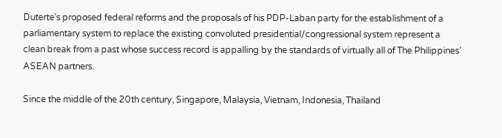Duterte’s proposed federal reforms and the proposals of his PDP-Laban party for the establishment of a parliamentary system to replace the existing convoluted presidential/congressional system represent a clean break from a past whose success record is appalling by the standards of virtually all of The Philippines’ ASEAN partners.

Since the middle of the 20th century, Singapore, Malaysia, Vietnam, Indonesia, Thailand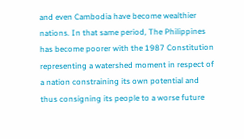and even Cambodia have become wealthier nations. In that same period, The Philippines has become poorer with the 1987 Constitution representing a watershed moment in respect of a nation constraining its own potential and thus consigning its people to a worse future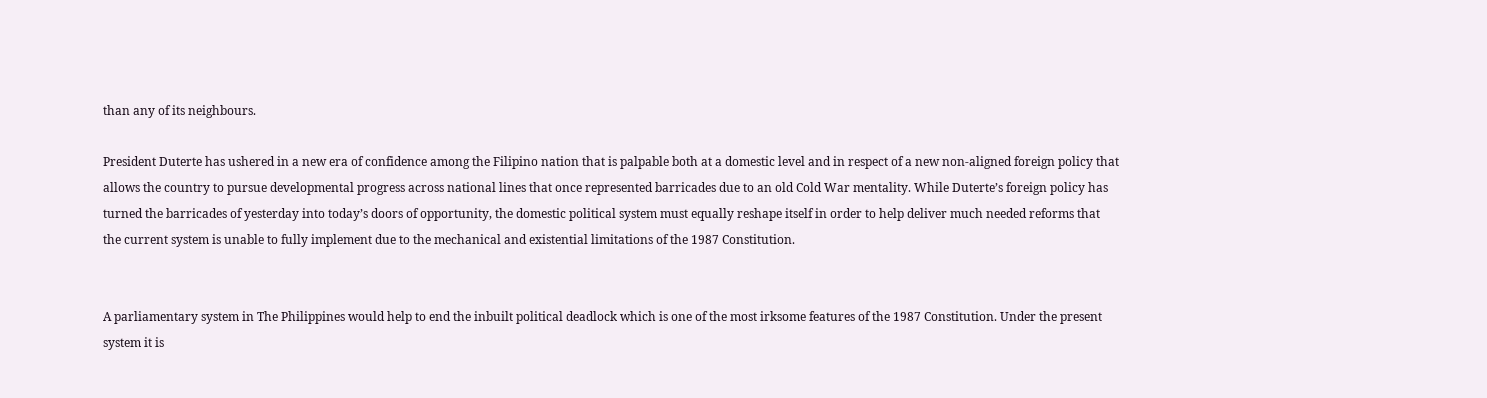than any of its neighbours.

President Duterte has ushered in a new era of confidence among the Filipino nation that is palpable both at a domestic level and in respect of a new non-aligned foreign policy that allows the country to pursue developmental progress across national lines that once represented barricades due to an old Cold War mentality. While Duterte’s foreign policy has turned the barricades of yesterday into today’s doors of opportunity, the domestic political system must equally reshape itself in order to help deliver much needed reforms that the current system is unable to fully implement due to the mechanical and existential limitations of the 1987 Constitution.


A parliamentary system in The Philippines would help to end the inbuilt political deadlock which is one of the most irksome features of the 1987 Constitution. Under the present system it is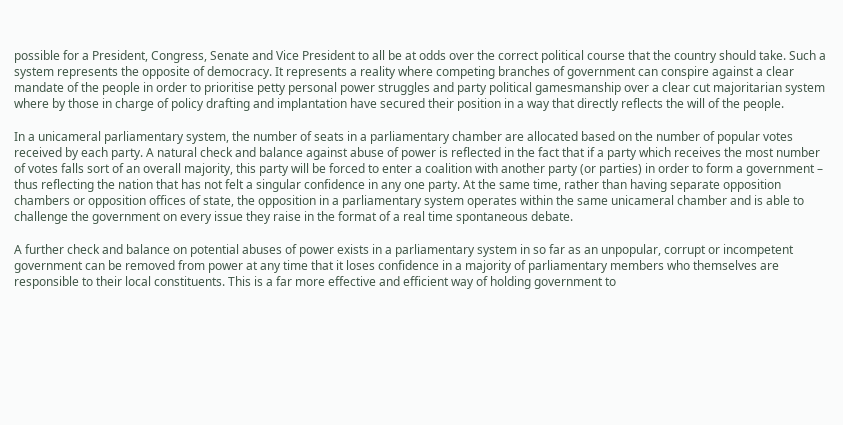possible for a President, Congress, Senate and Vice President to all be at odds over the correct political course that the country should take. Such a system represents the opposite of democracy. It represents a reality where competing branches of government can conspire against a clear mandate of the people in order to prioritise petty personal power struggles and party political gamesmanship over a clear cut majoritarian system where by those in charge of policy drafting and implantation have secured their position in a way that directly reflects the will of the people.

In a unicameral parliamentary system, the number of seats in a parliamentary chamber are allocated based on the number of popular votes received by each party. A natural check and balance against abuse of power is reflected in the fact that if a party which receives the most number of votes falls sort of an overall majority, this party will be forced to enter a coalition with another party (or parties) in order to form a government – thus reflecting the nation that has not felt a singular confidence in any one party. At the same time, rather than having separate opposition chambers or opposition offices of state, the opposition in a parliamentary system operates within the same unicameral chamber and is able to challenge the government on every issue they raise in the format of a real time spontaneous debate.

A further check and balance on potential abuses of power exists in a parliamentary system in so far as an unpopular, corrupt or incompetent government can be removed from power at any time that it loses confidence in a majority of parliamentary members who themselves are responsible to their local constituents. This is a far more effective and efficient way of holding government to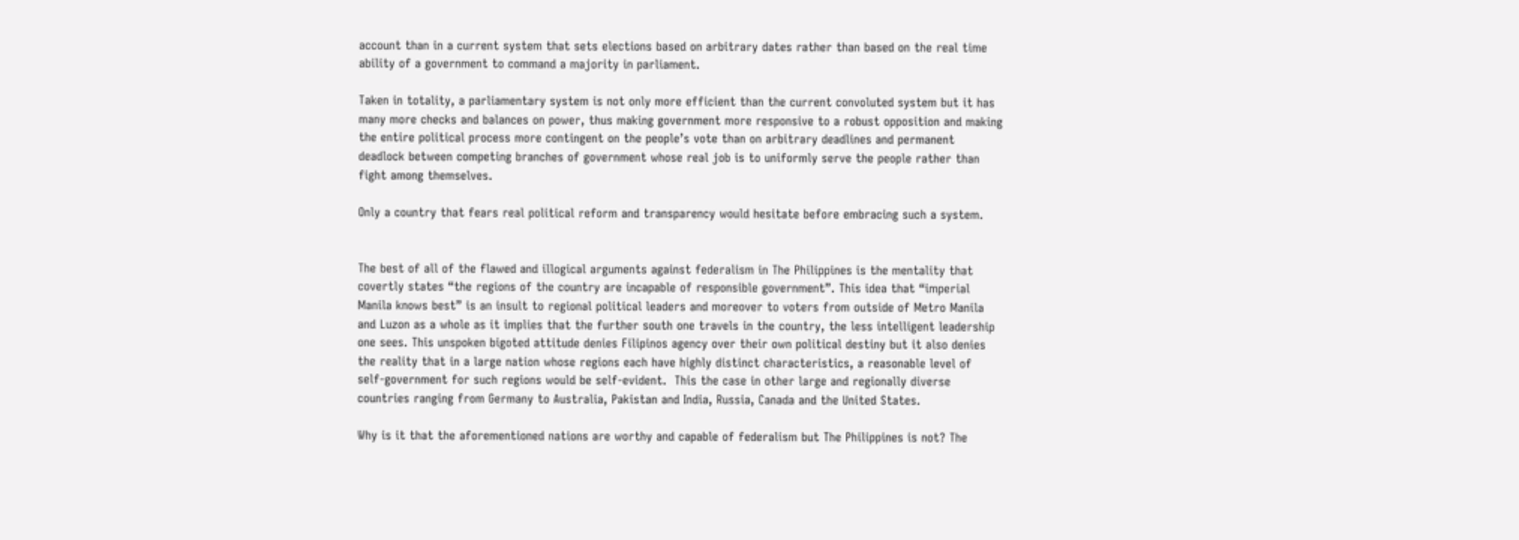account than in a current system that sets elections based on arbitrary dates rather than based on the real time ability of a government to command a majority in parliament.

Taken in totality, a parliamentary system is not only more efficient than the current convoluted system but it has many more checks and balances on power, thus making government more responsive to a robust opposition and making the entire political process more contingent on the people’s vote than on arbitrary deadlines and permanent deadlock between competing branches of government whose real job is to uniformly serve the people rather than fight among themselves.

Only a country that fears real political reform and transparency would hesitate before embracing such a system.


The best of all of the flawed and illogical arguments against federalism in The Philippines is the mentality that covertly states “the regions of the country are incapable of responsible government”. This idea that “imperial Manila knows best” is an insult to regional political leaders and moreover to voters from outside of Metro Manila and Luzon as a whole as it implies that the further south one travels in the country, the less intelligent leadership one sees. This unspoken bigoted attitude denies Filipinos agency over their own political destiny but it also denies the reality that in a large nation whose regions each have highly distinct characteristics, a reasonable level of self-government for such regions would be self-evident.  This the case in other large and regionally diverse countries ranging from Germany to Australia, Pakistan and India, Russia, Canada and the United States.

Why is it that the aforementioned nations are worthy and capable of federalism but The Philippines is not? The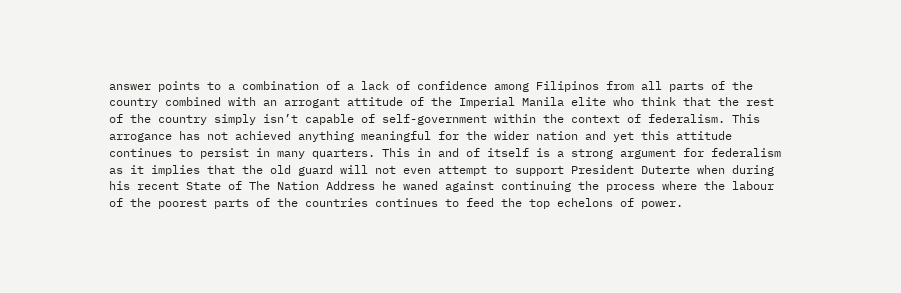answer points to a combination of a lack of confidence among Filipinos from all parts of the country combined with an arrogant attitude of the Imperial Manila elite who think that the rest of the country simply isn’t capable of self-government within the context of federalism. This arrogance has not achieved anything meaningful for the wider nation and yet this attitude continues to persist in many quarters. This in and of itself is a strong argument for federalism as it implies that the old guard will not even attempt to support President Duterte when during his recent State of The Nation Address he waned against continuing the process where the labour of the poorest parts of the countries continues to feed the top echelons of power.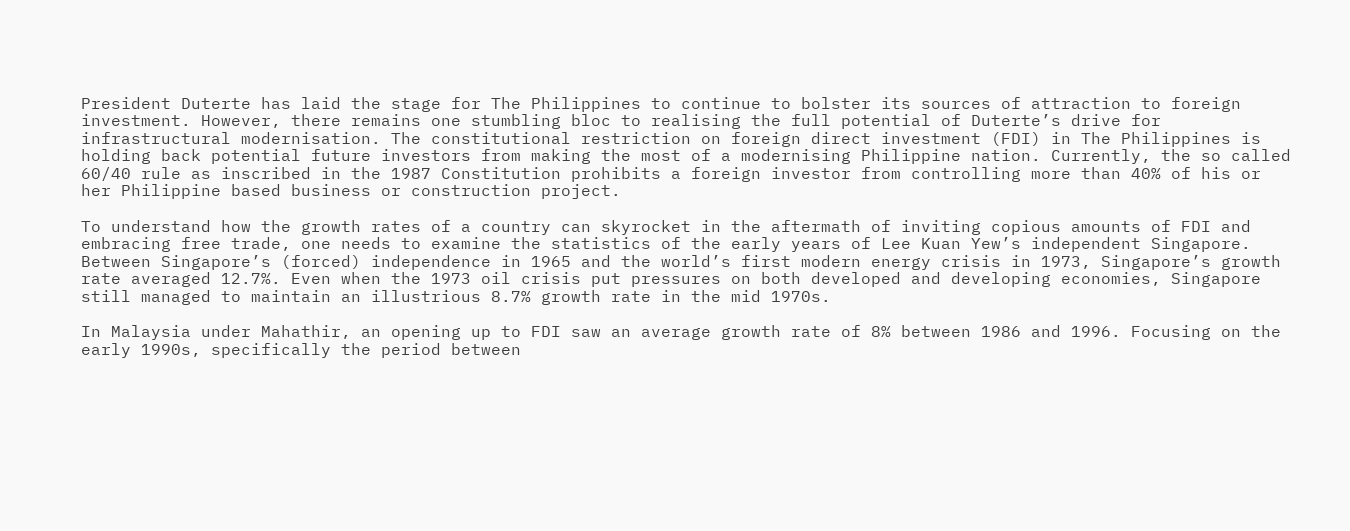President Duterte has laid the stage for The Philippines to continue to bolster its sources of attraction to foreign investment. However, there remains one stumbling bloc to realising the full potential of Duterte’s drive for infrastructural modernisation. The constitutional restriction on foreign direct investment (FDI) in The Philippines is holding back potential future investors from making the most of a modernising Philippine nation. Currently, the so called 60/40 rule as inscribed in the 1987 Constitution prohibits a foreign investor from controlling more than 40% of his or her Philippine based business or construction project.

To understand how the growth rates of a country can skyrocket in the aftermath of inviting copious amounts of FDI and embracing free trade, one needs to examine the statistics of the early years of Lee Kuan Yew’s independent Singapore. Between Singapore’s (forced) independence in 1965 and the world’s first modern energy crisis in 1973, Singapore’s growth rate averaged 12.7%. Even when the 1973 oil crisis put pressures on both developed and developing economies, Singapore still managed to maintain an illustrious 8.7% growth rate in the mid 1970s.

In Malaysia under Mahathir, an opening up to FDI saw an average growth rate of 8% between 1986 and 1996. Focusing on the early 1990s, specifically the period between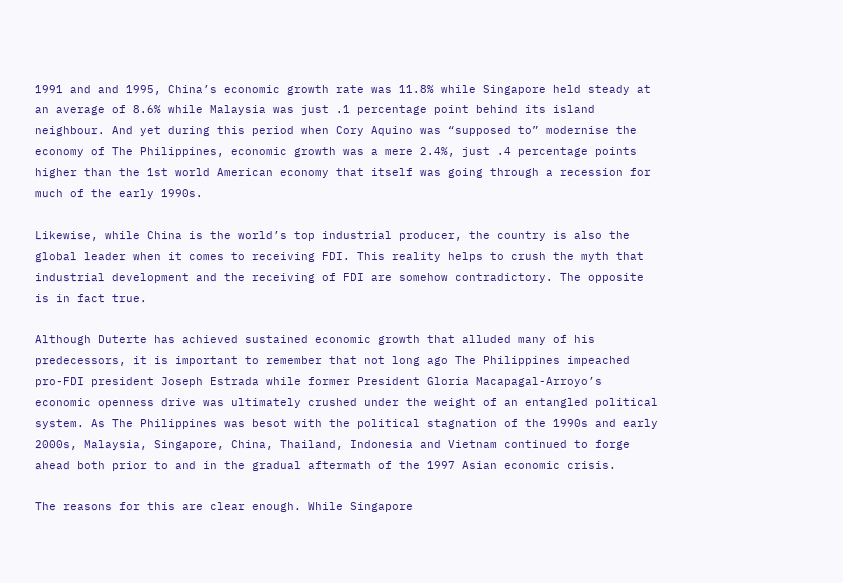1991 and and 1995, China’s economic growth rate was 11.8% while Singapore held steady at an average of 8.6% while Malaysia was just .1 percentage point behind its island neighbour. And yet during this period when Cory Aquino was “supposed to” modernise the economy of The Philippines, economic growth was a mere 2.4%, just .4 percentage points higher than the 1st world American economy that itself was going through a recession for much of the early 1990s.

Likewise, while China is the world’s top industrial producer, the country is also the global leader when it comes to receiving FDI. This reality helps to crush the myth that industrial development and the receiving of FDI are somehow contradictory. The opposite is in fact true.

Although Duterte has achieved sustained economic growth that alluded many of his predecessors, it is important to remember that not long ago The Philippines impeached pro-FDI president Joseph Estrada while former President Gloria Macapagal-Arroyo’s economic openness drive was ultimately crushed under the weight of an entangled political system. As The Philippines was besot with the political stagnation of the 1990s and early 2000s, Malaysia, Singapore, China, Thailand, Indonesia and Vietnam continued to forge ahead both prior to and in the gradual aftermath of the 1997 Asian economic crisis.

The reasons for this are clear enough. While Singapore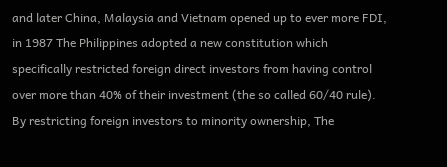and later China, Malaysia and Vietnam opened up to ever more FDI, in 1987 The Philippines adopted a new constitution which specifically restricted foreign direct investors from having control over more than 40% of their investment (the so called 60/40 rule). By restricting foreign investors to minority ownership, The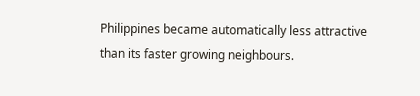Philippines became automatically less attractive than its faster growing neighbours.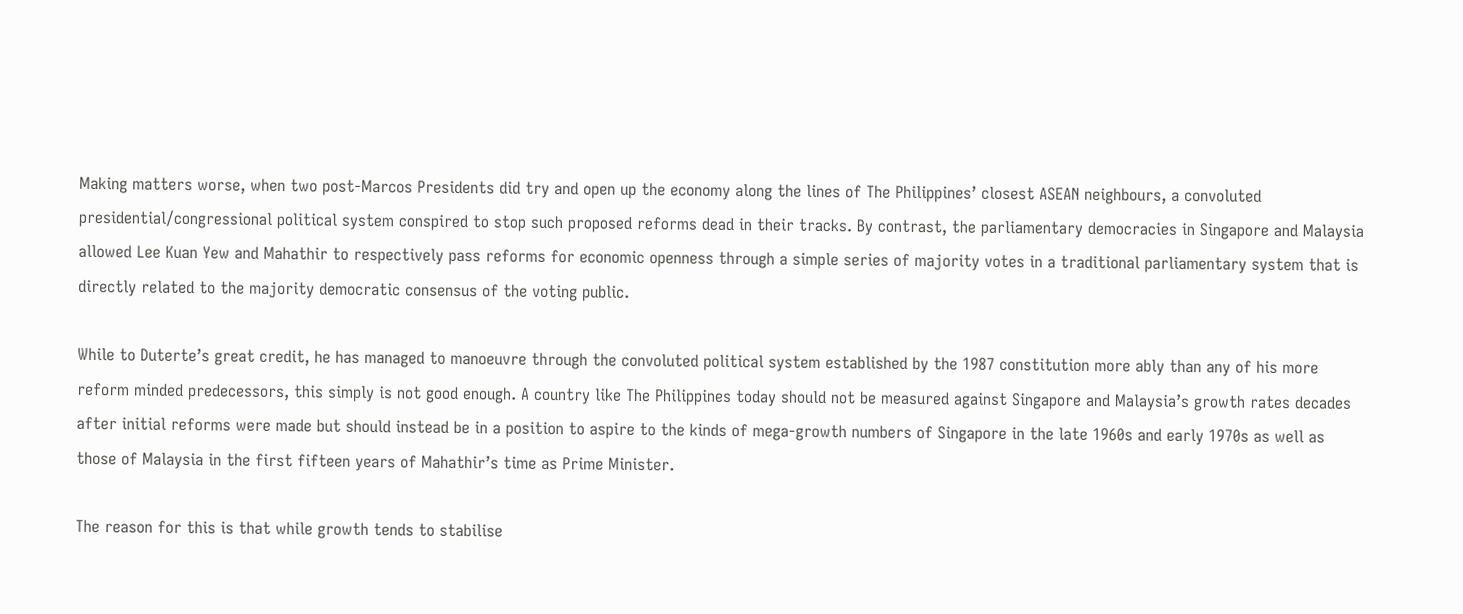Making matters worse, when two post-Marcos Presidents did try and open up the economy along the lines of The Philippines’ closest ASEAN neighbours, a convoluted presidential/congressional political system conspired to stop such proposed reforms dead in their tracks. By contrast, the parliamentary democracies in Singapore and Malaysia allowed Lee Kuan Yew and Mahathir to respectively pass reforms for economic openness through a simple series of majority votes in a traditional parliamentary system that is directly related to the majority democratic consensus of the voting public.

While to Duterte’s great credit, he has managed to manoeuvre through the convoluted political system established by the 1987 constitution more ably than any of his more reform minded predecessors, this simply is not good enough. A country like The Philippines today should not be measured against Singapore and Malaysia’s growth rates decades after initial reforms were made but should instead be in a position to aspire to the kinds of mega-growth numbers of Singapore in the late 1960s and early 1970s as well as those of Malaysia in the first fifteen years of Mahathir’s time as Prime Minister.

The reason for this is that while growth tends to stabilise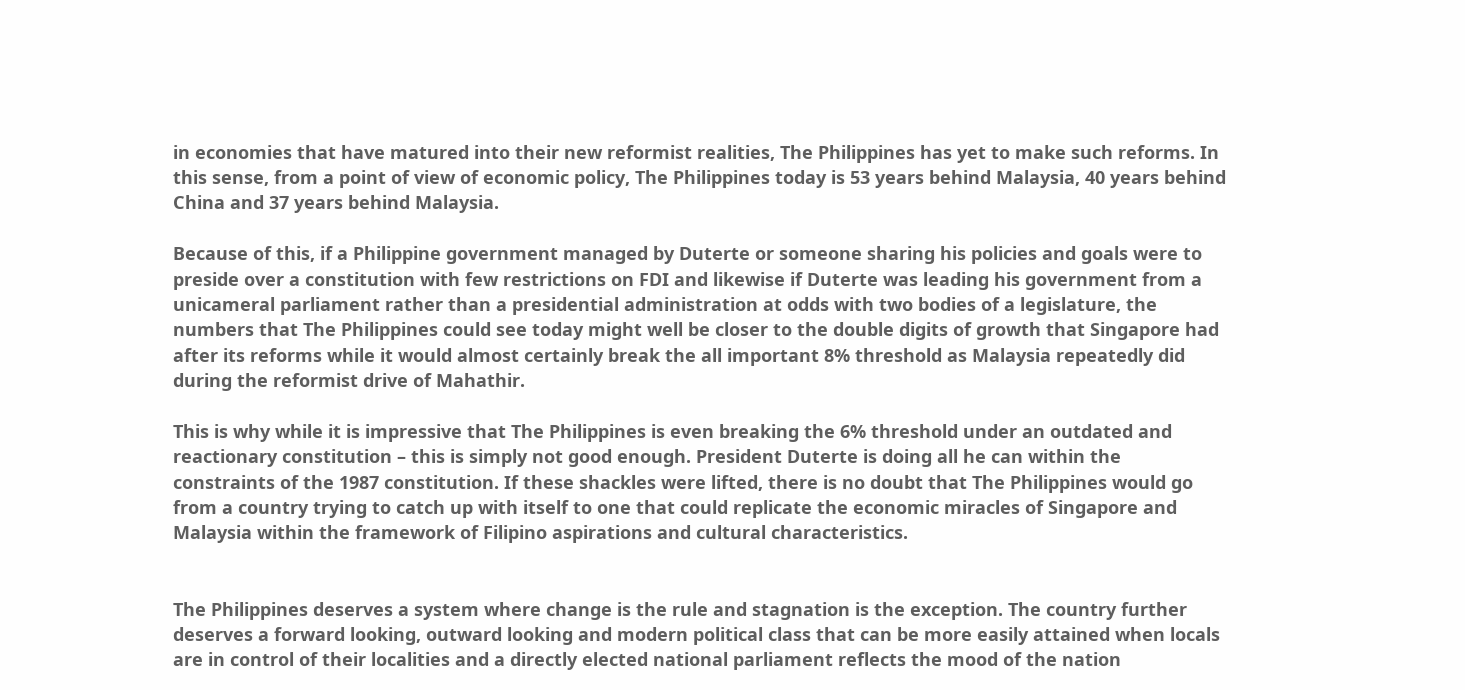in economies that have matured into their new reformist realities, The Philippines has yet to make such reforms. In this sense, from a point of view of economic policy, The Philippines today is 53 years behind Malaysia, 40 years behind China and 37 years behind Malaysia.

Because of this, if a Philippine government managed by Duterte or someone sharing his policies and goals were to preside over a constitution with few restrictions on FDI and likewise if Duterte was leading his government from a unicameral parliament rather than a presidential administration at odds with two bodies of a legislature, the numbers that The Philippines could see today might well be closer to the double digits of growth that Singapore had after its reforms while it would almost certainly break the all important 8% threshold as Malaysia repeatedly did during the reformist drive of Mahathir.

This is why while it is impressive that The Philippines is even breaking the 6% threshold under an outdated and reactionary constitution – this is simply not good enough. President Duterte is doing all he can within the constraints of the 1987 constitution. If these shackles were lifted, there is no doubt that The Philippines would go from a country trying to catch up with itself to one that could replicate the economic miracles of Singapore and Malaysia within the framework of Filipino aspirations and cultural characteristics.


The Philippines deserves a system where change is the rule and stagnation is the exception. The country further deserves a forward looking, outward looking and modern political class that can be more easily attained when locals are in control of their localities and a directly elected national parliament reflects the mood of the nation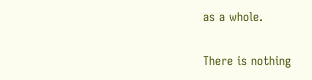as a whole.

There is nothing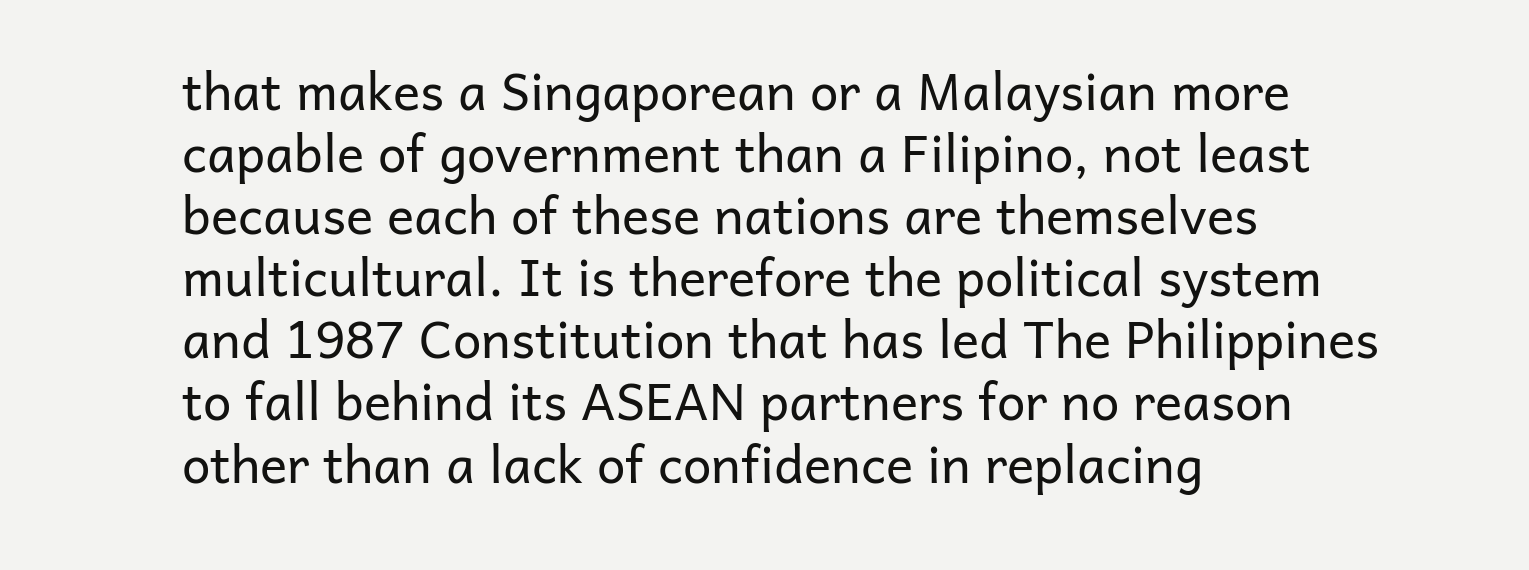that makes a Singaporean or a Malaysian more capable of government than a Filipino, not least because each of these nations are themselves multicultural. It is therefore the political system and 1987 Constitution that has led The Philippines to fall behind its ASEAN partners for no reason other than a lack of confidence in replacing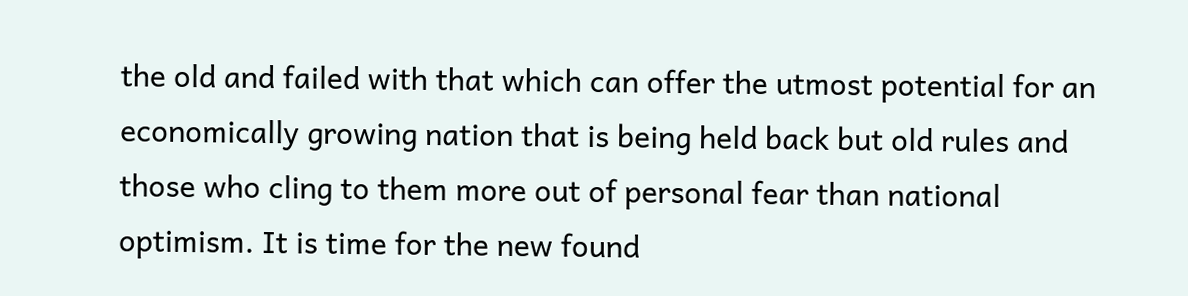the old and failed with that which can offer the utmost potential for an economically growing nation that is being held back but old rules and those who cling to them more out of personal fear than national optimism. It is time for the new found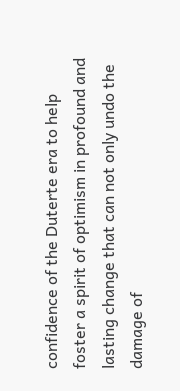confidence of the Duterte era to help foster a spirit of optimism in profound and lasting change that can not only undo the damage of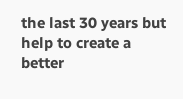the last 30 years but help to create a better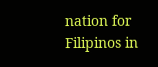nation for Filipinos in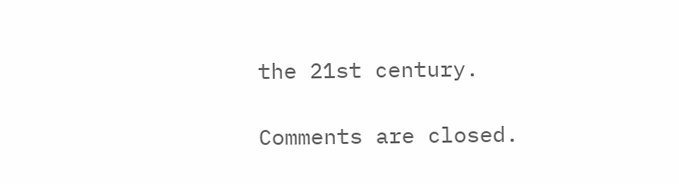the 21st century.

Comments are closed.